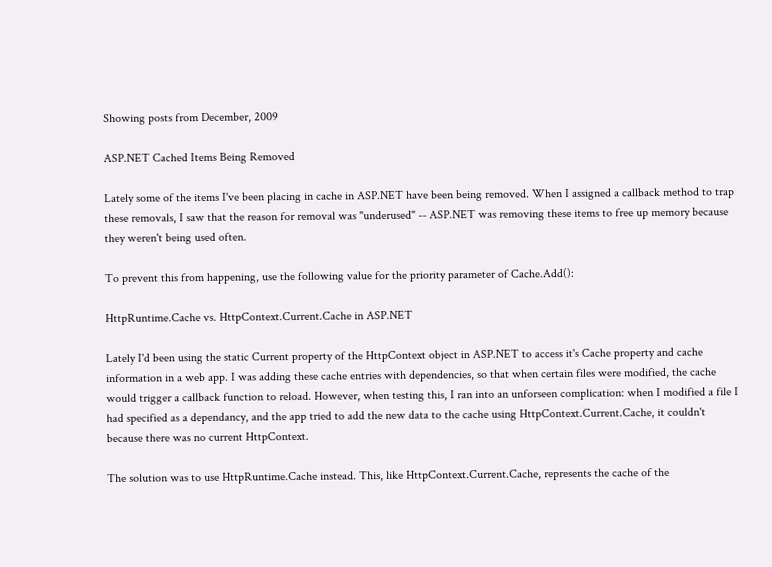Showing posts from December, 2009

ASP.NET Cached Items Being Removed

Lately some of the items I've been placing in cache in ASP.NET have been being removed. When I assigned a callback method to trap these removals, I saw that the reason for removal was "underused" -- ASP.NET was removing these items to free up memory because they weren't being used often.

To prevent this from happening, use the following value for the priority parameter of Cache.Add():

HttpRuntime.Cache vs. HttpContext.Current.Cache in ASP.NET

Lately I'd been using the static Current property of the HttpContext object in ASP.NET to access it's Cache property and cache information in a web app. I was adding these cache entries with dependencies, so that when certain files were modified, the cache would trigger a callback function to reload. However, when testing this, I ran into an unforseen complication: when I modified a file I had specified as a dependancy, and the app tried to add the new data to the cache using HttpContext.Current.Cache, it couldn't because there was no current HttpContext.

The solution was to use HttpRuntime.Cache instead. This, like HttpContext.Current.Cache, represents the cache of the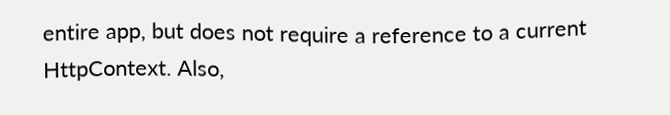entire app, but does not require a reference to a current HttpContext. Also,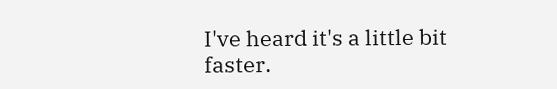I've heard it's a little bit faster.